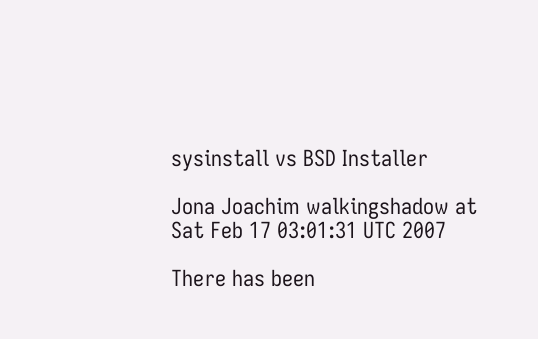sysinstall vs BSD Installer

Jona Joachim walkingshadow at
Sat Feb 17 03:01:31 UTC 2007

There has been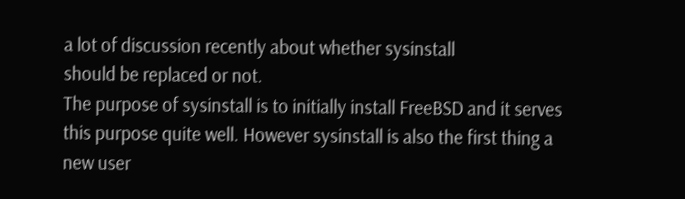a lot of discussion recently about whether sysinstall
should be replaced or not.
The purpose of sysinstall is to initially install FreeBSD and it serves
this purpose quite well. However sysinstall is also the first thing a
new user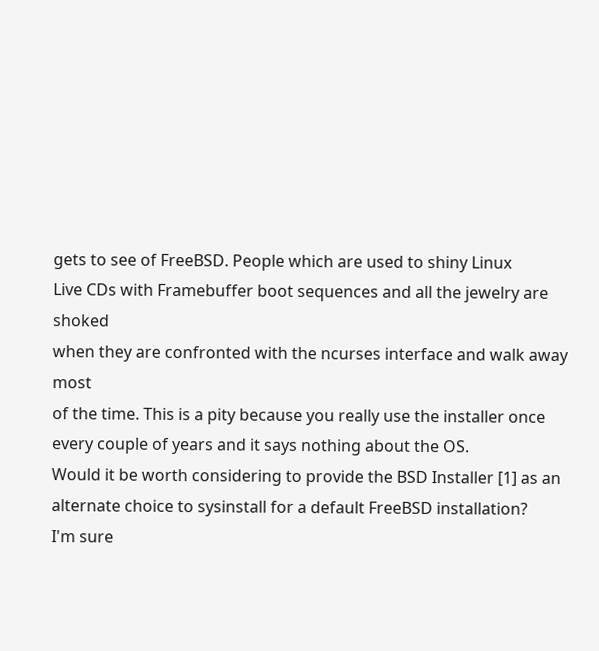gets to see of FreeBSD. People which are used to shiny Linux
Live CDs with Framebuffer boot sequences and all the jewelry are shoked
when they are confronted with the ncurses interface and walk away most
of the time. This is a pity because you really use the installer once
every couple of years and it says nothing about the OS.
Would it be worth considering to provide the BSD Installer [1] as an
alternate choice to sysinstall for a default FreeBSD installation?
I'm sure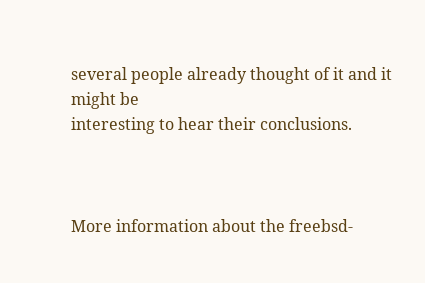several people already thought of it and it might be
interesting to hear their conclusions.



More information about the freebsd-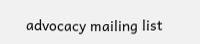advocacy mailing list